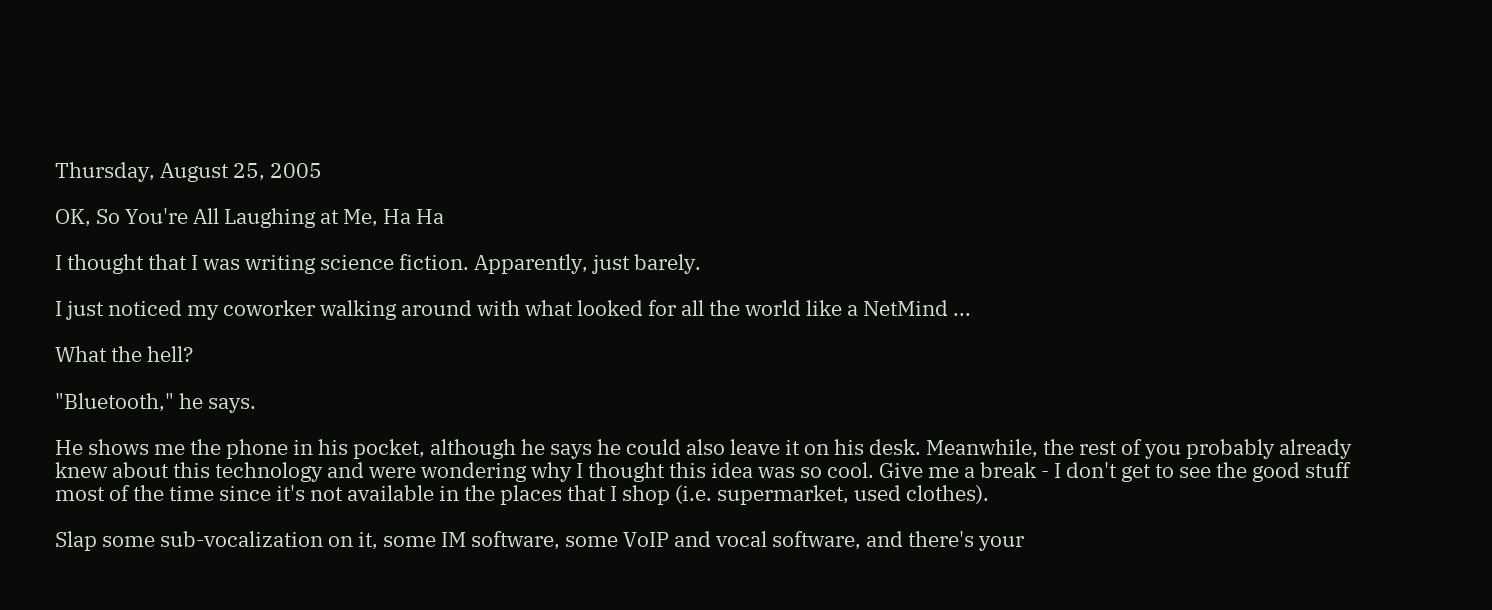Thursday, August 25, 2005

OK, So You're All Laughing at Me, Ha Ha

I thought that I was writing science fiction. Apparently, just barely.

I just noticed my coworker walking around with what looked for all the world like a NetMind ...

What the hell?

"Bluetooth," he says.

He shows me the phone in his pocket, although he says he could also leave it on his desk. Meanwhile, the rest of you probably already knew about this technology and were wondering why I thought this idea was so cool. Give me a break - I don't get to see the good stuff most of the time since it's not available in the places that I shop (i.e. supermarket, used clothes).

Slap some sub-vocalization on it, some IM software, some VoIP and vocal software, and there's your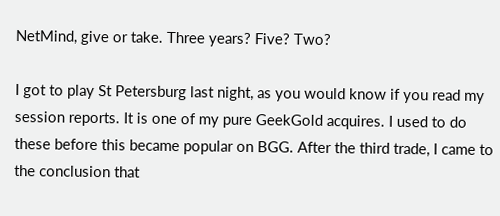NetMind, give or take. Three years? Five? Two?

I got to play St Petersburg last night, as you would know if you read my session reports. It is one of my pure GeekGold acquires. I used to do these before this became popular on BGG. After the third trade, I came to the conclusion that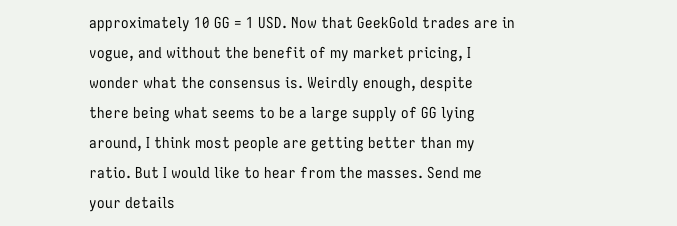approximately 10 GG = 1 USD. Now that GeekGold trades are in vogue, and without the benefit of my market pricing, I wonder what the consensus is. Weirdly enough, despite there being what seems to be a large supply of GG lying around, I think most people are getting better than my ratio. But I would like to hear from the masses. Send me your details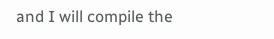and I will compile the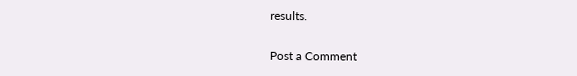results.

Post a Comment